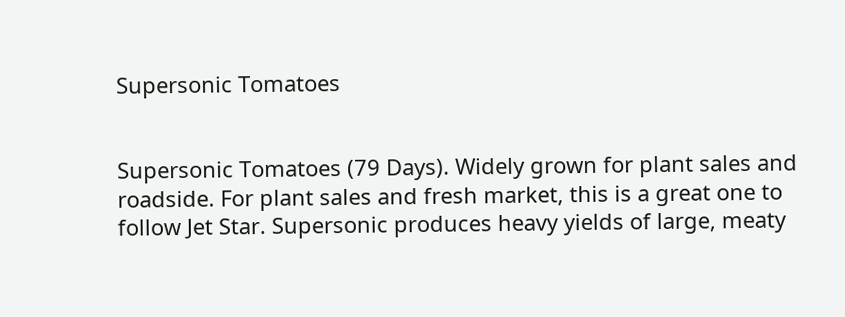Supersonic Tomatoes


Supersonic Tomatoes (79 Days). Widely grown for plant sales and roadside. For plant sales and fresh market, this is a great one to follow Jet Star. Supersonic produces heavy yields of large, meaty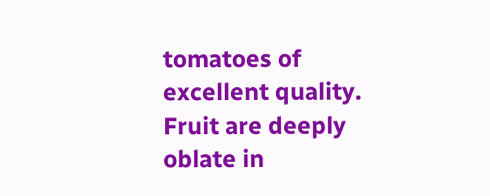tomatoes of excellent quality. Fruit are deeply oblate in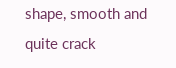shape, smooth and quite crack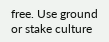free. Use ground or stake culture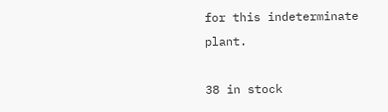for this indeterminate plant.

38 in stock